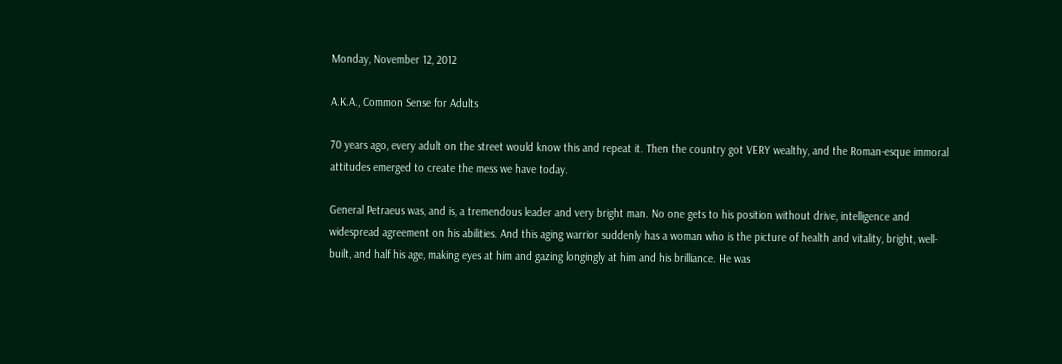Monday, November 12, 2012

A.K.A., Common Sense for Adults

70 years ago, every adult on the street would know this and repeat it. Then the country got VERY wealthy, and the Roman-esque immoral attitudes emerged to create the mess we have today.

General Petraeus was, and is, a tremendous leader and very bright man. No one gets to his position without drive, intelligence and widespread agreement on his abilities. And this aging warrior suddenly has a woman who is the picture of health and vitality, bright, well-built, and half his age, making eyes at him and gazing longingly at him and his brilliance. He was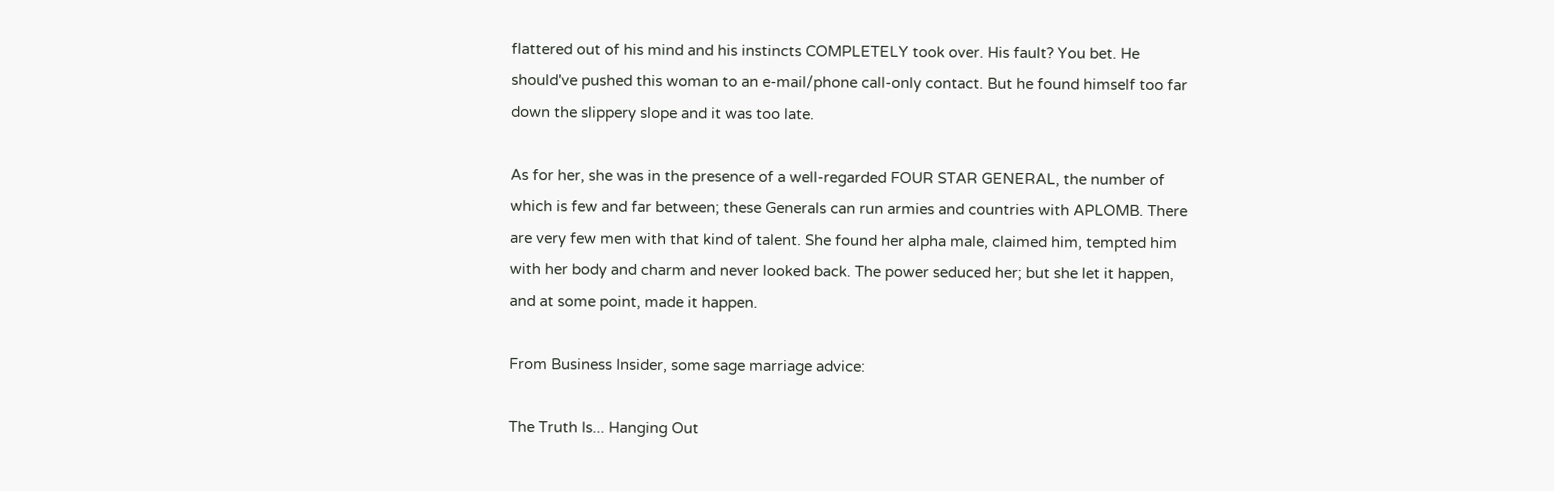flattered out of his mind and his instincts COMPLETELY took over. His fault? You bet. He should've pushed this woman to an e-mail/phone call-only contact. But he found himself too far down the slippery slope and it was too late.

As for her, she was in the presence of a well-regarded FOUR STAR GENERAL, the number of which is few and far between; these Generals can run armies and countries with APLOMB. There are very few men with that kind of talent. She found her alpha male, claimed him, tempted him with her body and charm and never looked back. The power seduced her; but she let it happen, and at some point, made it happen.

From Business Insider, some sage marriage advice:

The Truth Is... Hanging Out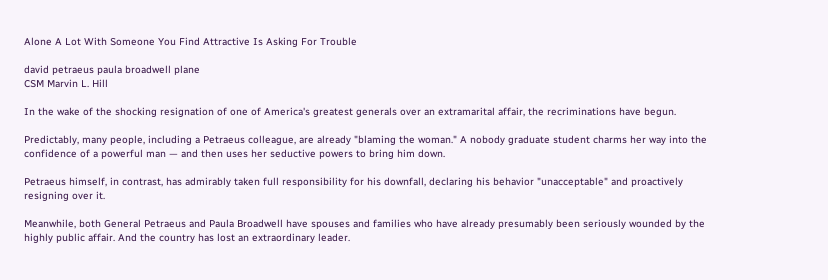Alone A Lot With Someone You Find Attractive Is Asking For Trouble

david petraeus paula broadwell plane
CSM Marvin L. Hill

In the wake of the shocking resignation of one of America's greatest generals over an extramarital affair, the recriminations have begun.

Predictably, many people, including a Petraeus colleague, are already "blaming the woman." A nobody graduate student charms her way into the confidence of a powerful man — and then uses her seductive powers to bring him down.

Petraeus himself, in contrast, has admirably taken full responsibility for his downfall, declaring his behavior "unacceptable" and proactively resigning over it.

Meanwhile, both General Petraeus and Paula Broadwell have spouses and families who have already presumably been seriously wounded by the highly public affair. And the country has lost an extraordinary leader.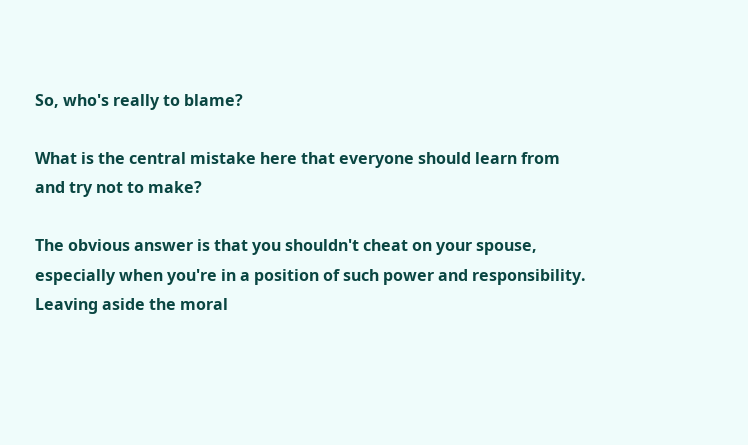So, who's really to blame?

What is the central mistake here that everyone should learn from and try not to make?

The obvious answer is that you shouldn't cheat on your spouse, especially when you're in a position of such power and responsibility. Leaving aside the moral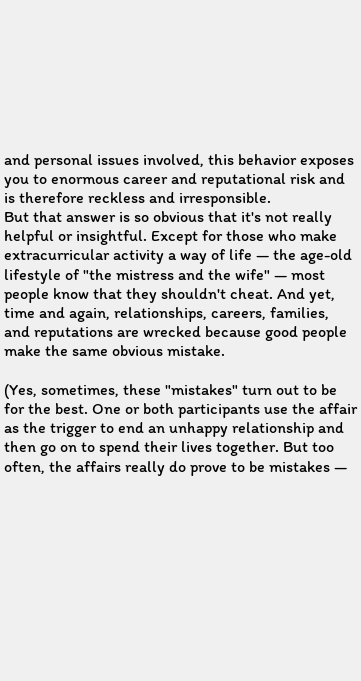and personal issues involved, this behavior exposes you to enormous career and reputational risk and is therefore reckless and irresponsible.
But that answer is so obvious that it's not really helpful or insightful. Except for those who make extracurricular activity a way of life — the age-old lifestyle of "the mistress and the wife" — most people know that they shouldn't cheat. And yet, time and again, relationships, careers, families, and reputations are wrecked because good people make the same obvious mistake.

(Yes, sometimes, these "mistakes" turn out to be for the best. One or both participants use the affair as the trigger to end an unhappy relationship and then go on to spend their lives together. But too often, the affairs really do prove to be mistakes —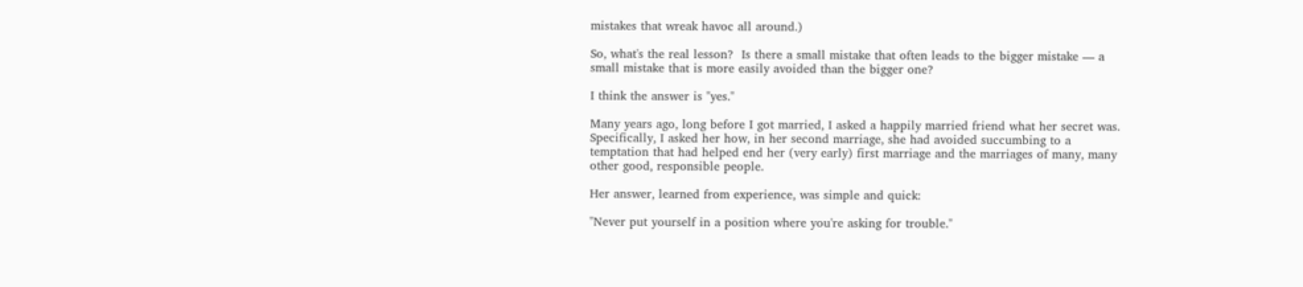mistakes that wreak havoc all around.)

So, what's the real lesson?  Is there a small mistake that often leads to the bigger mistake — a small mistake that is more easily avoided than the bigger one?

I think the answer is "yes."

Many years ago, long before I got married, I asked a happily married friend what her secret was. Specifically, I asked her how, in her second marriage, she had avoided succumbing to a temptation that had helped end her (very early) first marriage and the marriages of many, many other good, responsible people.

Her answer, learned from experience, was simple and quick:

"Never put yourself in a position where you're asking for trouble."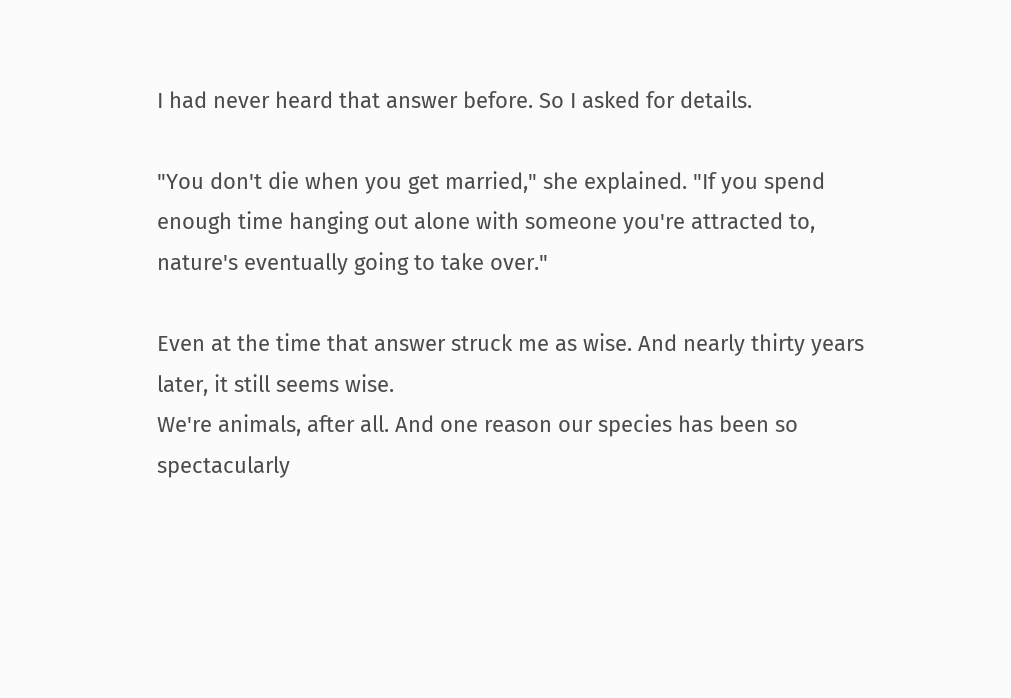I had never heard that answer before. So I asked for details.

"You don't die when you get married," she explained. "If you spend enough time hanging out alone with someone you're attracted to, nature's eventually going to take over."

Even at the time that answer struck me as wise. And nearly thirty years later, it still seems wise.
We're animals, after all. And one reason our species has been so spectacularly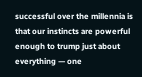successful over the millennia is that our instincts are powerful enough to trump just about everything — one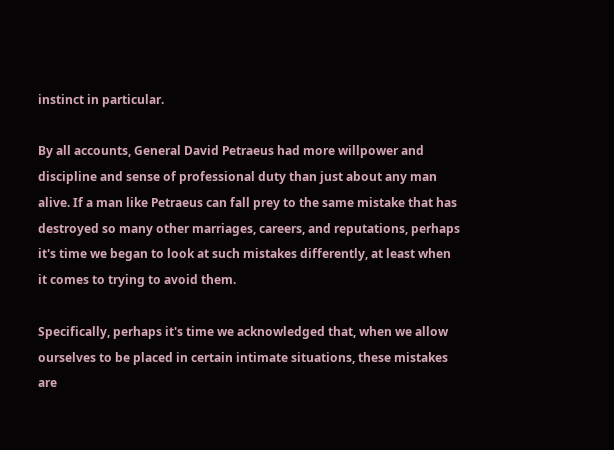instinct in particular.

By all accounts, General David Petraeus had more willpower and discipline and sense of professional duty than just about any man alive. If a man like Petraeus can fall prey to the same mistake that has destroyed so many other marriages, careers, and reputations, perhaps it's time we began to look at such mistakes differently, at least when it comes to trying to avoid them.

Specifically, perhaps it's time we acknowledged that, when we allow ourselves to be placed in certain intimate situations, these mistakes are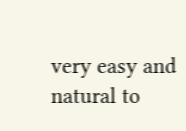very easy and natural to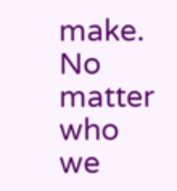make. No matter who we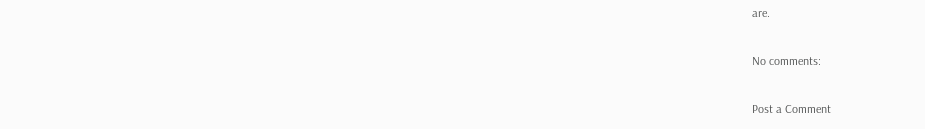are.

No comments:

Post a Comment